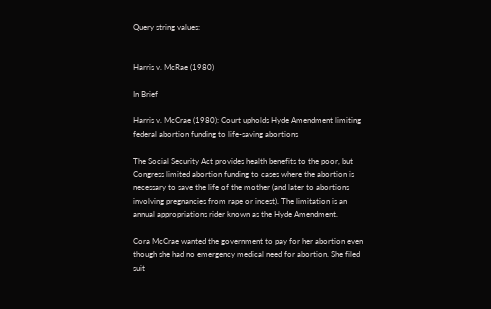Query string values:


Harris v. McRae (1980)

In Brief

Harris v. McCrae (1980): Court upholds Hyde Amendment limiting federal abortion funding to life-saving abortions

The Social Security Act provides health benefits to the poor, but Congress limited abortion funding to cases where the abortion is necessary to save the life of the mother (and later to abortions involving pregnancies from rape or incest). The limitation is an annual appropriations rider known as the Hyde Amendment.

Cora McCrae wanted the government to pay for her abortion even though she had no emergency medical need for abortion. She filed suit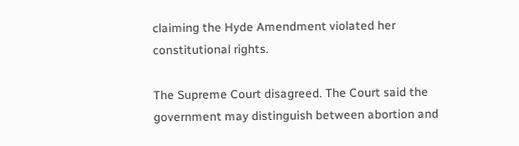claiming the Hyde Amendment violated her constitutional rights.

The Supreme Court disagreed. The Court said the government may distinguish between abortion and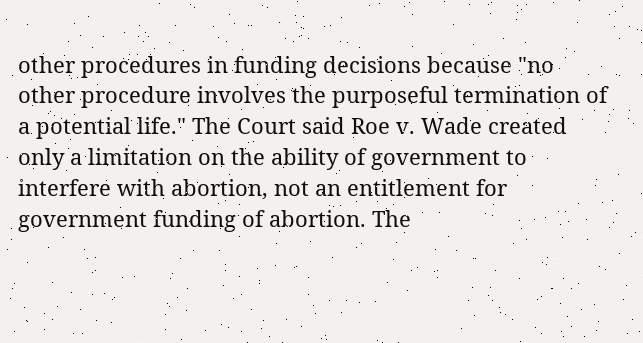other procedures in funding decisions because "no other procedure involves the purposeful termination of a potential life." The Court said Roe v. Wade created only a limitation on the ability of government to interfere with abortion, not an entitlement for government funding of abortion. The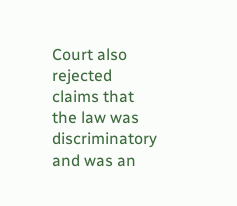Court also rejected claims that the law was discriminatory and was an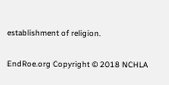establishment of religion.

EndRoe.org Copyright © 2018 NCHLA